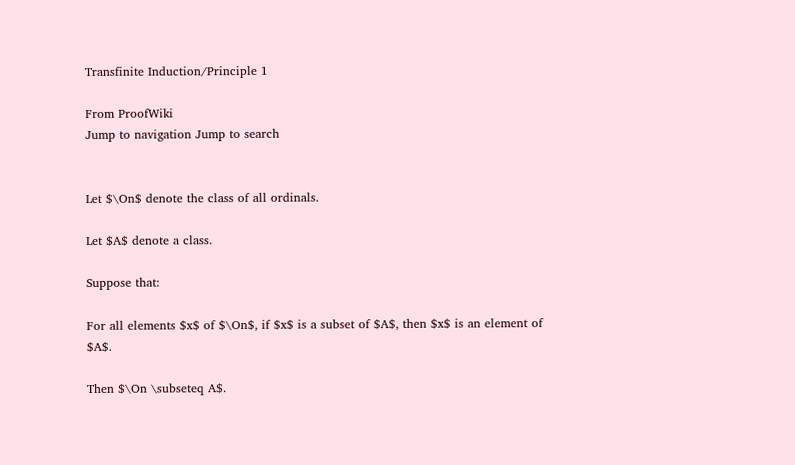Transfinite Induction/Principle 1

From ProofWiki
Jump to navigation Jump to search


Let $\On$ denote the class of all ordinals.

Let $A$ denote a class.

Suppose that:

For all elements $x$ of $\On$, if $x$ is a subset of $A$, then $x$ is an element of $A$.

Then $\On \subseteq A$.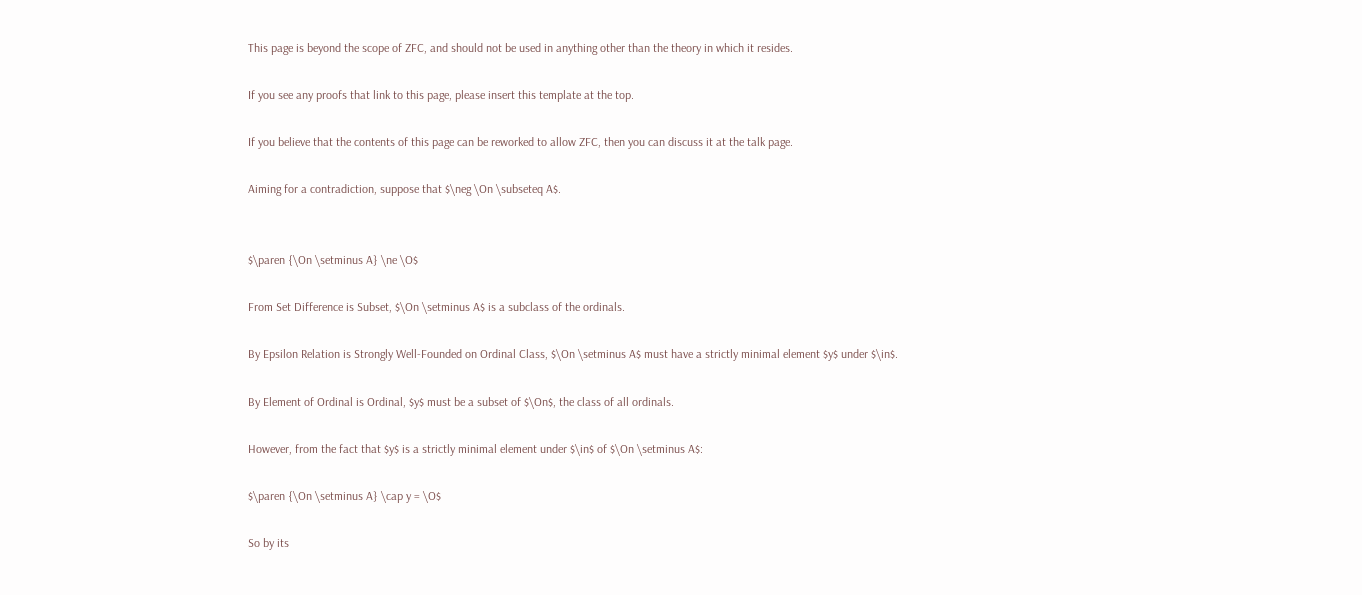This page is beyond the scope of ZFC, and should not be used in anything other than the theory in which it resides.

If you see any proofs that link to this page, please insert this template at the top.

If you believe that the contents of this page can be reworked to allow ZFC, then you can discuss it at the talk page.

Aiming for a contradiction, suppose that $\neg \On \subseteq A$.


$\paren {\On \setminus A} \ne \O$

From Set Difference is Subset, $\On \setminus A$ is a subclass of the ordinals.

By Epsilon Relation is Strongly Well-Founded on Ordinal Class, $\On \setminus A$ must have a strictly minimal element $y$ under $\in$.

By Element of Ordinal is Ordinal, $y$ must be a subset of $\On$, the class of all ordinals.

However, from the fact that $y$ is a strictly minimal element under $\in$ of $\On \setminus A$:

$\paren {\On \setminus A} \cap y = \O$

So by its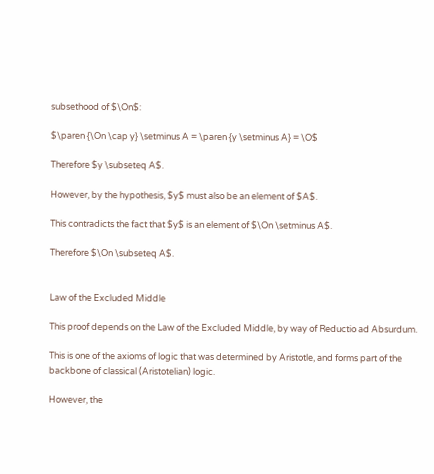subsethood of $\On$:

$\paren {\On \cap y} \setminus A = \paren {y \setminus A} = \O$

Therefore $y \subseteq A$.

However, by the hypothesis, $y$ must also be an element of $A$.

This contradicts the fact that $y$ is an element of $\On \setminus A$.

Therefore $\On \subseteq A$.


Law of the Excluded Middle

This proof depends on the Law of the Excluded Middle, by way of Reductio ad Absurdum.

This is one of the axioms of logic that was determined by Aristotle, and forms part of the backbone of classical (Aristotelian) logic.

However, the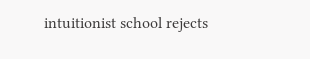intuitionist school rejects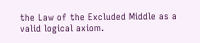the Law of the Excluded Middle as a valid logical axiom.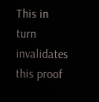This in turn invalidates this proof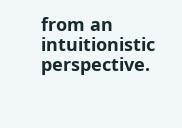from an intuitionistic perspective.